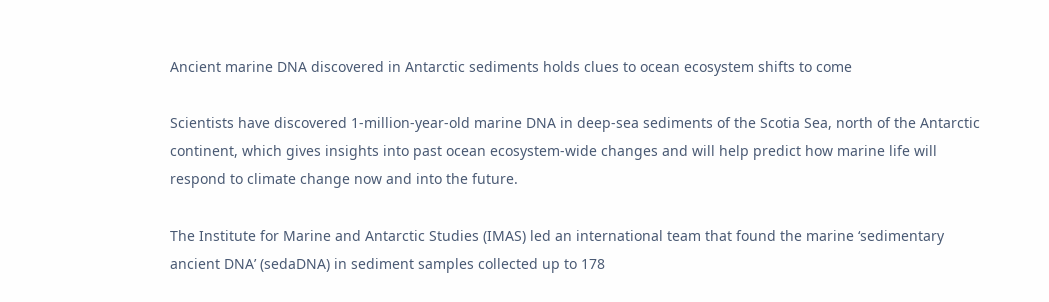Ancient marine DNA discovered in Antarctic sediments holds clues to ocean ecosystem shifts to come

Scientists have discovered 1-million-year-old marine DNA in deep-sea sediments of the Scotia Sea, north of the Antarctic continent, which gives insights into past ocean ecosystem-wide changes and will help predict how marine life will respond to climate change now and into the future.

The Institute for Marine and Antarctic Studies (IMAS) led an international team that found the marine ‘sedimentary ancient DNA’ (sedaDNA) in sediment samples collected up to 178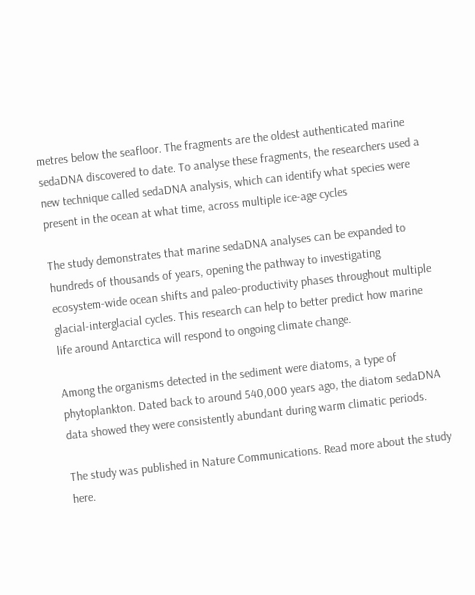metres below the seafloor. The fragments are the oldest authenticated marine sedaDNA discovered to date. To analyse these fragments, the researchers used a new technique called sedaDNA analysis, which can identify what species were present in the ocean at what time, across multiple ice-age cycles

The study demonstrates that marine sedaDNA analyses can be expanded to hundreds of thousands of years, opening the pathway to investigating ecosystem-wide ocean shifts and paleo-productivity phases throughout multiple glacial-interglacial cycles. This research can help to better predict how marine life around Antarctica will respond to ongoing climate change.

Among the organisms detected in the sediment were diatoms, a type of phytoplankton. Dated back to around 540,000 years ago, the diatom sedaDNA data showed they were consistently abundant during warm climatic periods.

The study was published in Nature Communications. Read more about the study here.